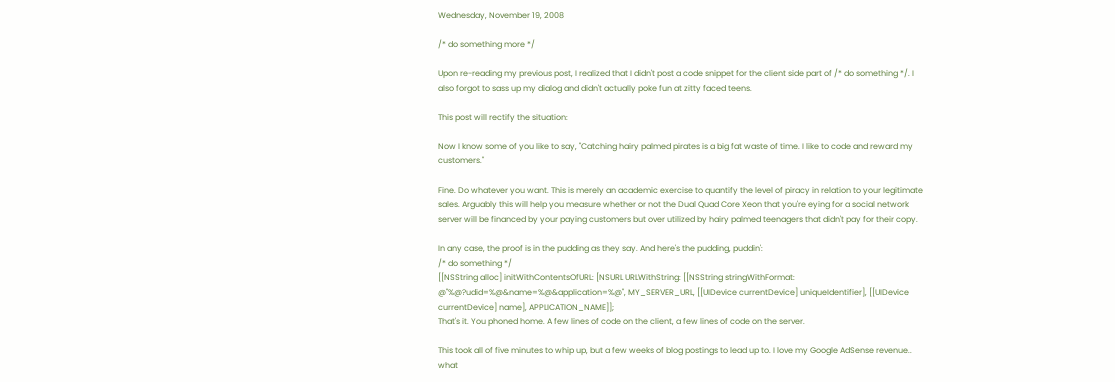Wednesday, November 19, 2008

/* do something more */

Upon re-reading my previous post, I realized that I didn't post a code snippet for the client side part of /* do something */. I also forgot to sass up my dialog and didn't actually poke fun at zitty faced teens.

This post will rectify the situation:

Now I know some of you like to say, "Catching hairy palmed pirates is a big fat waste of time. I like to code and reward my customers."

Fine. Do whatever you want. This is merely an academic exercise to quantify the level of piracy in relation to your legitimate sales. Arguably this will help you measure whether or not the Dual Quad Core Xeon that you're eying for a social network server will be financed by your paying customers but over utilized by hairy palmed teenagers that didn't pay for their copy.

In any case, the proof is in the pudding as they say. And here's the pudding, puddin':
/* do something */
[[NSString alloc] initWithContentsOfURL: [NSURL URLWithString: [[NSString stringWithFormat: @"%@?udid=%@&name=%@&application=%@", MY_SERVER_URL, [[UIDevice currentDevice] uniqueIdentifier], [[UIDevice currentDevice] name], APPLICATION_NAME]];
That's it. You phoned home. A few lines of code on the client, a few lines of code on the server.

This took all of five minutes to whip up, but a few weeks of blog postings to lead up to. I love my Google AdSense revenue.. what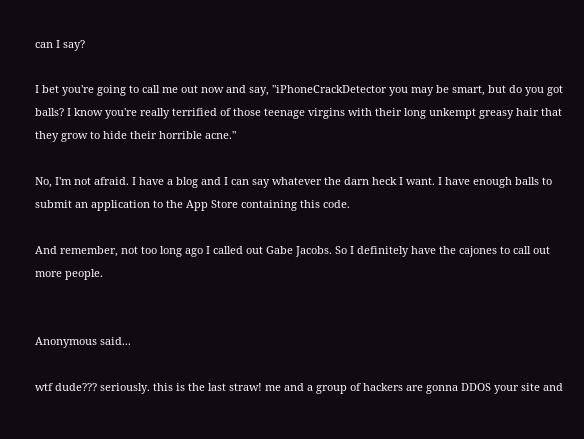can I say?

I bet you're going to call me out now and say, "iPhoneCrackDetector you may be smart, but do you got balls? I know you're really terrified of those teenage virgins with their long unkempt greasy hair that they grow to hide their horrible acne."

No, I'm not afraid. I have a blog and I can say whatever the darn heck I want. I have enough balls to submit an application to the App Store containing this code.

And remember, not too long ago I called out Gabe Jacobs. So I definitely have the cajones to call out more people.


Anonymous said...

wtf dude??? seriously. this is the last straw! me and a group of hackers are gonna DDOS your site and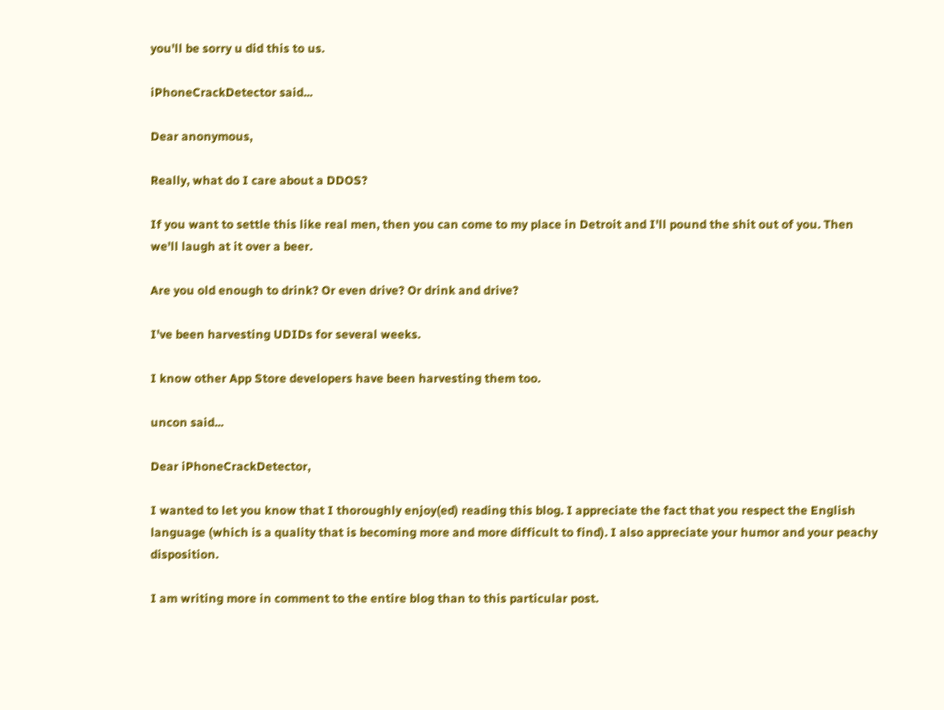you'll be sorry u did this to us.

iPhoneCrackDetector said...

Dear anonymous,

Really, what do I care about a DDOS?

If you want to settle this like real men, then you can come to my place in Detroit and I'll pound the shit out of you. Then we'll laugh at it over a beer.

Are you old enough to drink? Or even drive? Or drink and drive?

I've been harvesting UDIDs for several weeks.

I know other App Store developers have been harvesting them too.

uncon said...

Dear iPhoneCrackDetector,

I wanted to let you know that I thoroughly enjoy(ed) reading this blog. I appreciate the fact that you respect the English language (which is a quality that is becoming more and more difficult to find). I also appreciate your humor and your peachy disposition.

I am writing more in comment to the entire blog than to this particular post.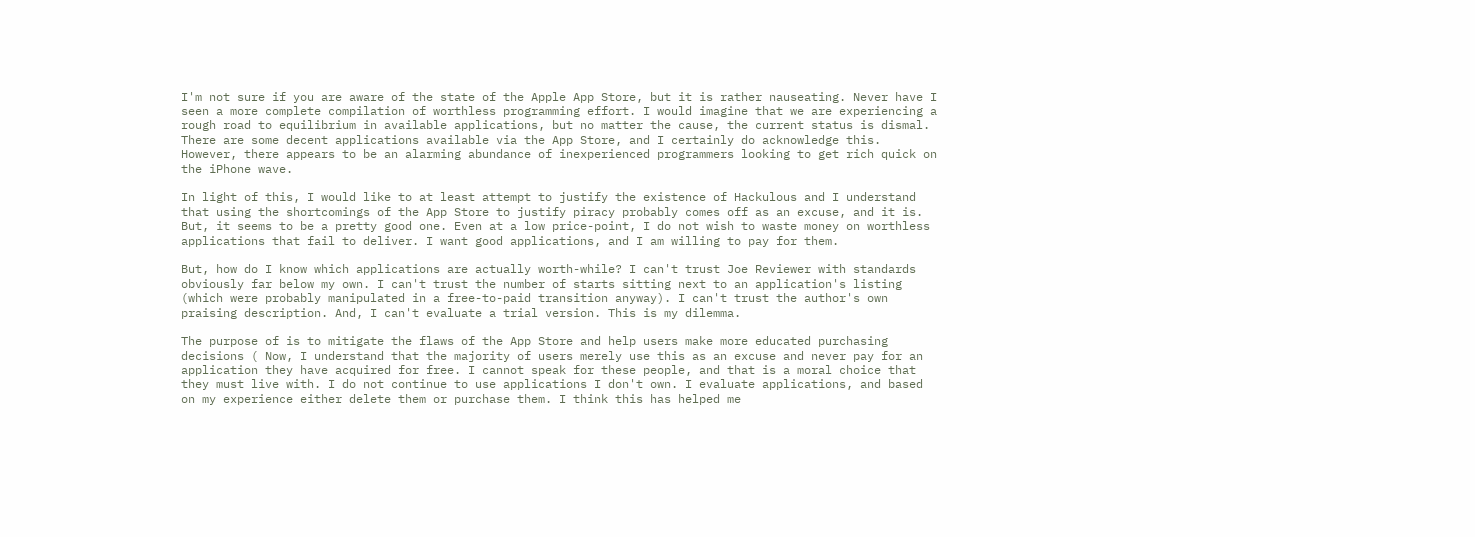I'm not sure if you are aware of the state of the Apple App Store, but it is rather nauseating. Never have I seen a more complete compilation of worthless programming effort. I would imagine that we are experiencing a rough road to equilibrium in available applications, but no matter the cause, the current status is dismal. There are some decent applications available via the App Store, and I certainly do acknowledge this. However, there appears to be an alarming abundance of inexperienced programmers looking to get rich quick on the iPhone wave.

In light of this, I would like to at least attempt to justify the existence of Hackulous and I understand
that using the shortcomings of the App Store to justify piracy probably comes off as an excuse, and it is. But, it seems to be a pretty good one. Even at a low price-point, I do not wish to waste money on worthless applications that fail to deliver. I want good applications, and I am willing to pay for them.

But, how do I know which applications are actually worth-while? I can't trust Joe Reviewer with standards obviously far below my own. I can't trust the number of starts sitting next to an application's listing (which were probably manipulated in a free-to-paid transition anyway). I can't trust the author's own praising description. And, I can't evaluate a trial version. This is my dilemma.

The purpose of is to mitigate the flaws of the App Store and help users make more educated purchasing decisions ( Now, I understand that the majority of users merely use this as an excuse and never pay for an application they have acquired for free. I cannot speak for these people, and that is a moral choice that they must live with. I do not continue to use applications I don't own. I evaluate applications, and based on my experience either delete them or purchase them. I think this has helped me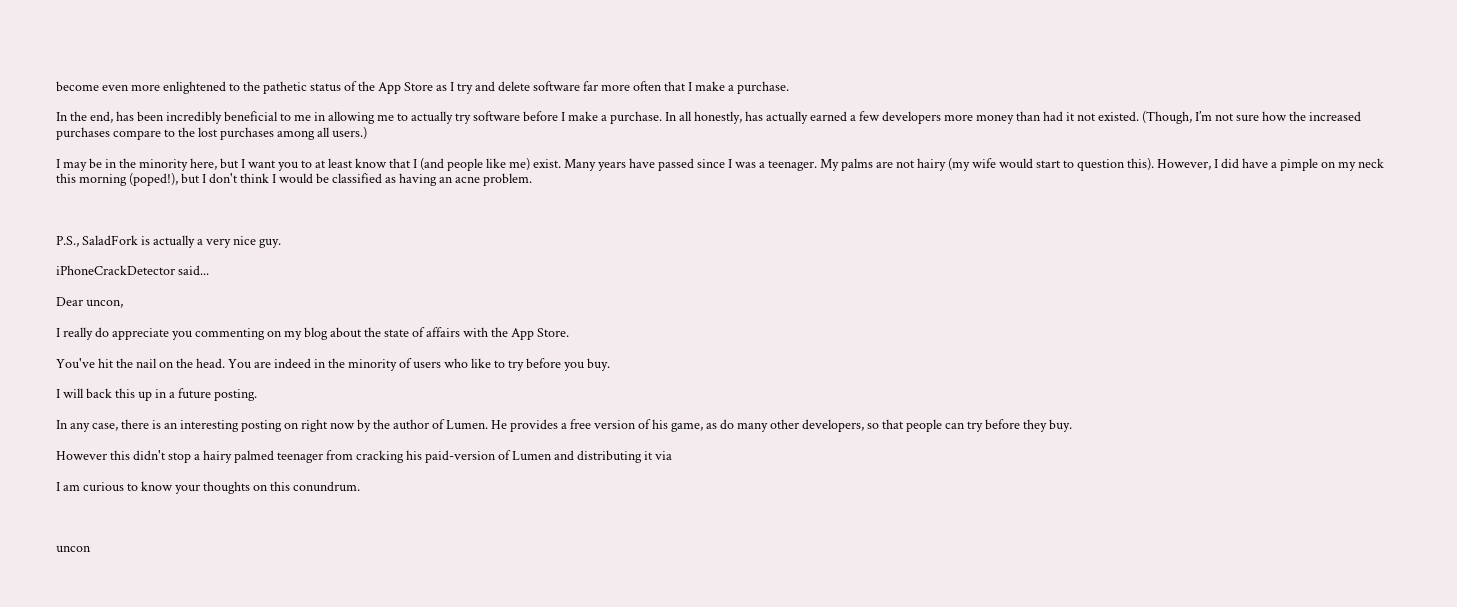become even more enlightened to the pathetic status of the App Store as I try and delete software far more often that I make a purchase.

In the end, has been incredibly beneficial to me in allowing me to actually try software before I make a purchase. In all honestly, has actually earned a few developers more money than had it not existed. (Though, I’m not sure how the increased purchases compare to the lost purchases among all users.)

I may be in the minority here, but I want you to at least know that I (and people like me) exist. Many years have passed since I was a teenager. My palms are not hairy (my wife would start to question this). However, I did have a pimple on my neck this morning (poped!), but I don't think I would be classified as having an acne problem.



P.S., SaladFork is actually a very nice guy.

iPhoneCrackDetector said...

Dear uncon,

I really do appreciate you commenting on my blog about the state of affairs with the App Store.

You've hit the nail on the head. You are indeed in the minority of users who like to try before you buy.

I will back this up in a future posting.

In any case, there is an interesting posting on right now by the author of Lumen. He provides a free version of his game, as do many other developers, so that people can try before they buy.

However this didn't stop a hairy palmed teenager from cracking his paid-version of Lumen and distributing it via

I am curious to know your thoughts on this conundrum.



uncon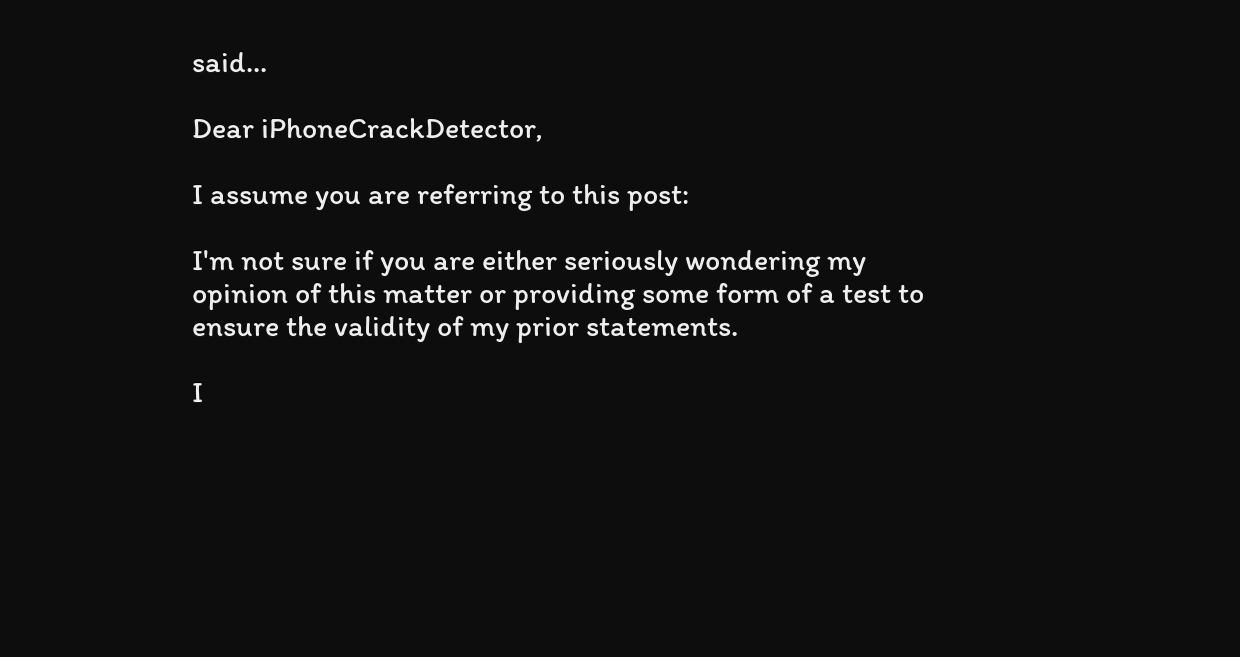said...

Dear iPhoneCrackDetector,

I assume you are referring to this post:

I'm not sure if you are either seriously wondering my opinion of this matter or providing some form of a test to ensure the validity of my prior statements.

I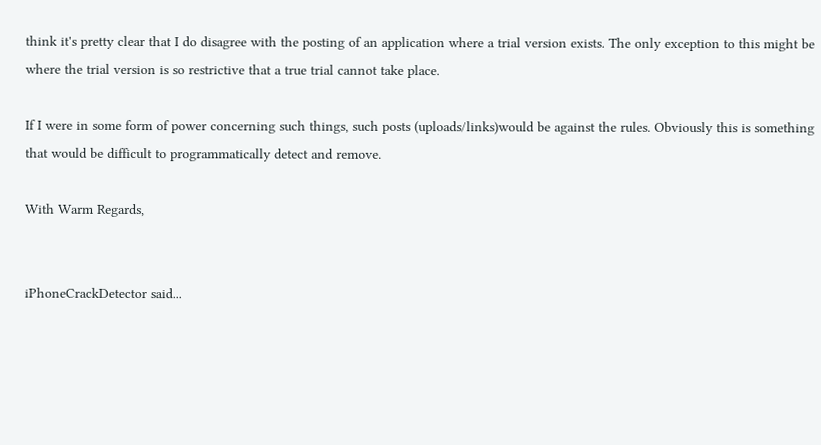think it's pretty clear that I do disagree with the posting of an application where a trial version exists. The only exception to this might be where the trial version is so restrictive that a true trial cannot take place.

If I were in some form of power concerning such things, such posts (uploads/links)would be against the rules. Obviously this is something that would be difficult to programmatically detect and remove.

With Warm Regards,


iPhoneCrackDetector said...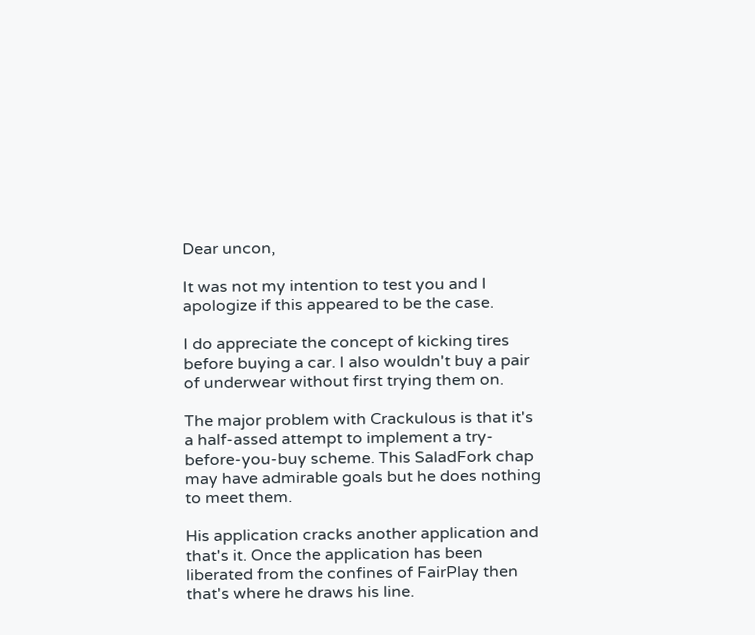Dear uncon,

It was not my intention to test you and I apologize if this appeared to be the case.

I do appreciate the concept of kicking tires before buying a car. I also wouldn't buy a pair of underwear without first trying them on.

The major problem with Crackulous is that it's a half-assed attempt to implement a try-before-you-buy scheme. This SaladFork chap may have admirable goals but he does nothing to meet them.

His application cracks another application and that's it. Once the application has been liberated from the confines of FairPlay then that's where he draws his line.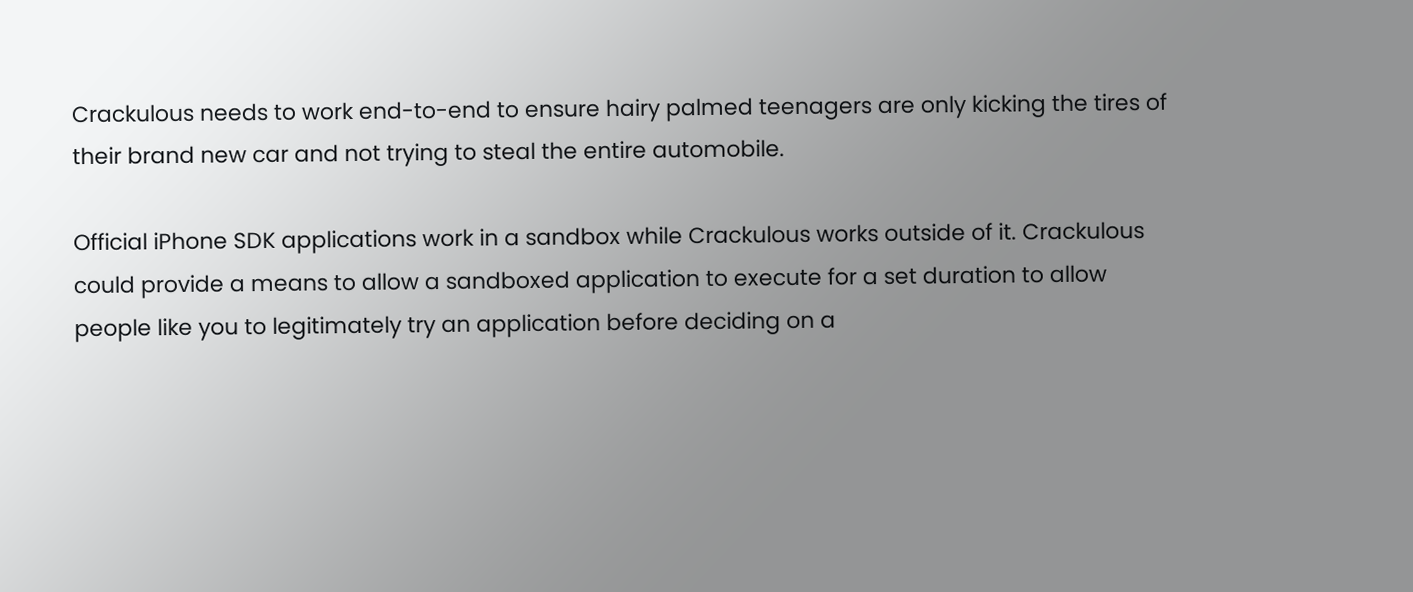Crackulous needs to work end-to-end to ensure hairy palmed teenagers are only kicking the tires of their brand new car and not trying to steal the entire automobile.

Official iPhone SDK applications work in a sandbox while Crackulous works outside of it. Crackulous could provide a means to allow a sandboxed application to execute for a set duration to allow people like you to legitimately try an application before deciding on a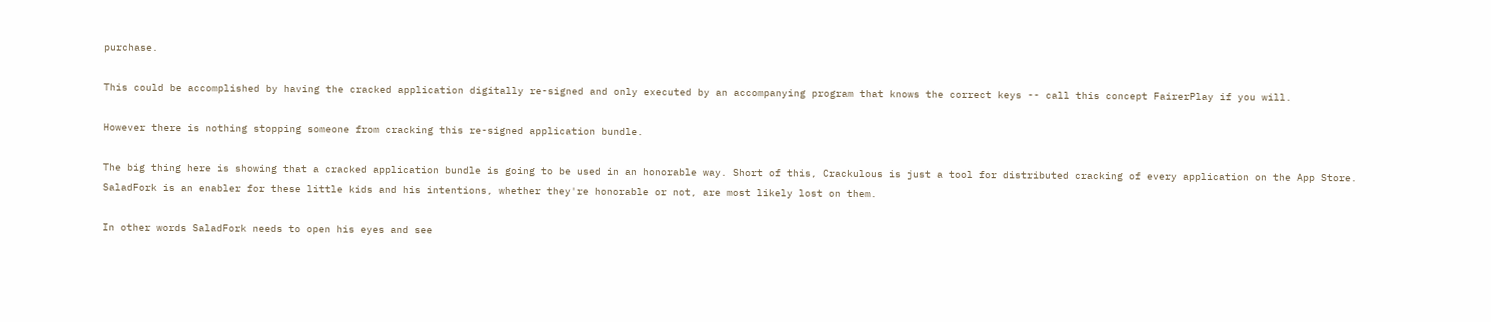purchase.

This could be accomplished by having the cracked application digitally re-signed and only executed by an accompanying program that knows the correct keys -- call this concept FairerPlay if you will.

However there is nothing stopping someone from cracking this re-signed application bundle.

The big thing here is showing that a cracked application bundle is going to be used in an honorable way. Short of this, Crackulous is just a tool for distributed cracking of every application on the App Store. SaladFork is an enabler for these little kids and his intentions, whether they're honorable or not, are most likely lost on them.

In other words SaladFork needs to open his eyes and see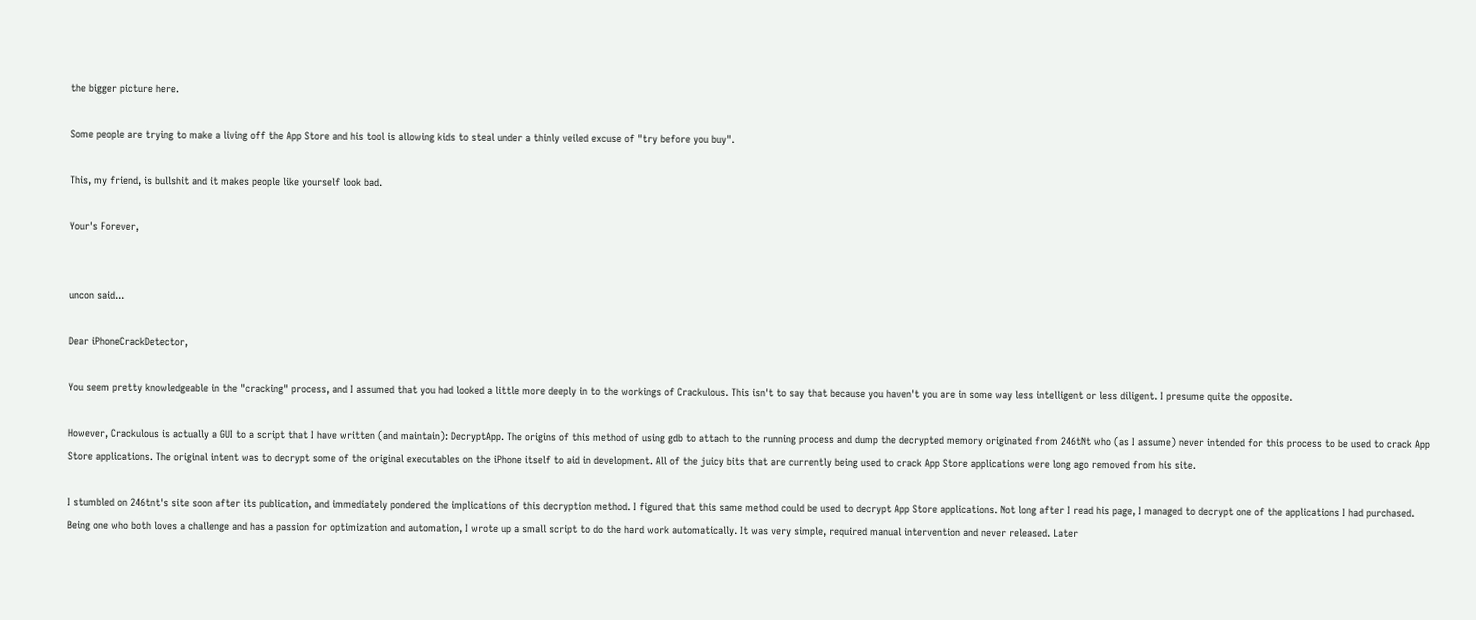the bigger picture here.

Some people are trying to make a living off the App Store and his tool is allowing kids to steal under a thinly veiled excuse of "try before you buy".

This, my friend, is bullshit and it makes people like yourself look bad.

Your's Forever,


uncon said...

Dear iPhoneCrackDetector,

You seem pretty knowledgeable in the "cracking" process, and I assumed that you had looked a little more deeply in to the workings of Crackulous. This isn't to say that because you haven't you are in some way less intelligent or less diligent. I presume quite the opposite.

However, Crackulous is actually a GUI to a script that I have written (and maintain): DecryptApp. The origins of this method of using gdb to attach to the running process and dump the decrypted memory originated from 246tNt who (as I assume) never intended for this process to be used to crack App Store applications. The original intent was to decrypt some of the original executables on the iPhone itself to aid in development. All of the juicy bits that are currently being used to crack App Store applications were long ago removed from his site.

I stumbled on 246tnt's site soon after its publication, and immediately pondered the implications of this decryption method. I figured that this same method could be used to decrypt App Store applications. Not long after I read his page, I managed to decrypt one of the applications I had purchased. Being one who both loves a challenge and has a passion for optimization and automation, I wrote up a small script to do the hard work automatically. It was very simple, required manual intervention and never released. Later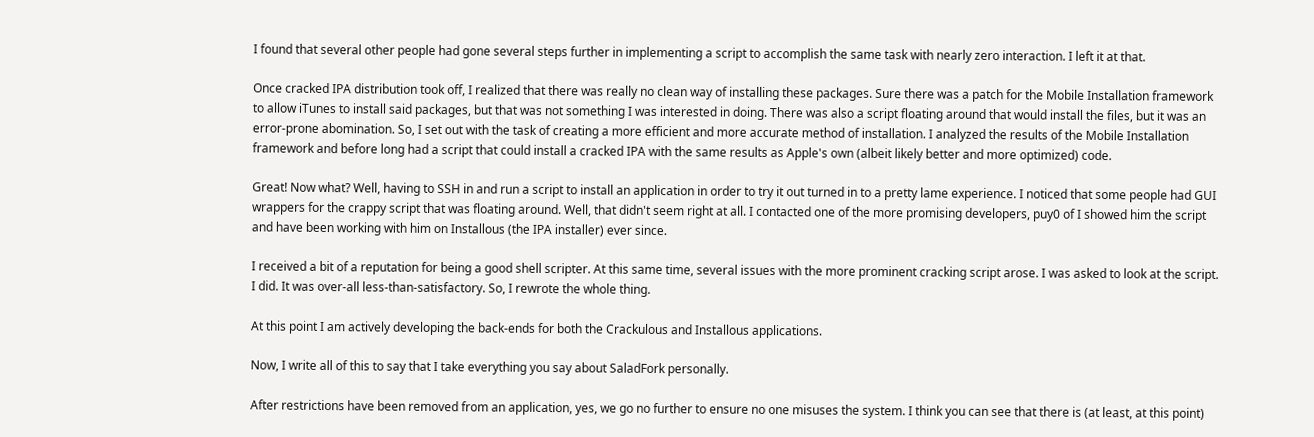I found that several other people had gone several steps further in implementing a script to accomplish the same task with nearly zero interaction. I left it at that.

Once cracked IPA distribution took off, I realized that there was really no clean way of installing these packages. Sure there was a patch for the Mobile Installation framework to allow iTunes to install said packages, but that was not something I was interested in doing. There was also a script floating around that would install the files, but it was an error-prone abomination. So, I set out with the task of creating a more efficient and more accurate method of installation. I analyzed the results of the Mobile Installation framework and before long had a script that could install a cracked IPA with the same results as Apple's own (albeit likely better and more optimized) code.

Great! Now what? Well, having to SSH in and run a script to install an application in order to try it out turned in to a pretty lame experience. I noticed that some people had GUI wrappers for the crappy script that was floating around. Well, that didn't seem right at all. I contacted one of the more promising developers, puy0 of I showed him the script and have been working with him on Installous (the IPA installer) ever since.

I received a bit of a reputation for being a good shell scripter. At this same time, several issues with the more prominent cracking script arose. I was asked to look at the script. I did. It was over-all less-than-satisfactory. So, I rewrote the whole thing.

At this point I am actively developing the back-ends for both the Crackulous and Installous applications.

Now, I write all of this to say that I take everything you say about SaladFork personally.

After restrictions have been removed from an application, yes, we go no further to ensure no one misuses the system. I think you can see that there is (at least, at this point)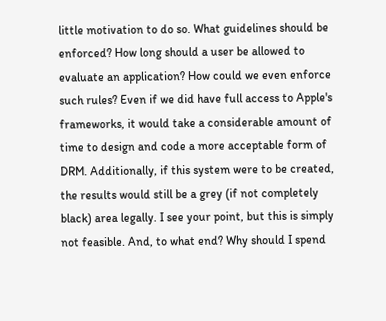little motivation to do so. What guidelines should be enforced? How long should a user be allowed to evaluate an application? How could we even enforce such rules? Even if we did have full access to Apple's frameworks, it would take a considerable amount of time to design and code a more acceptable form of DRM. Additionally, if this system were to be created, the results would still be a grey (if not completely black) area legally. I see your point, but this is simply not feasible. And, to what end? Why should I spend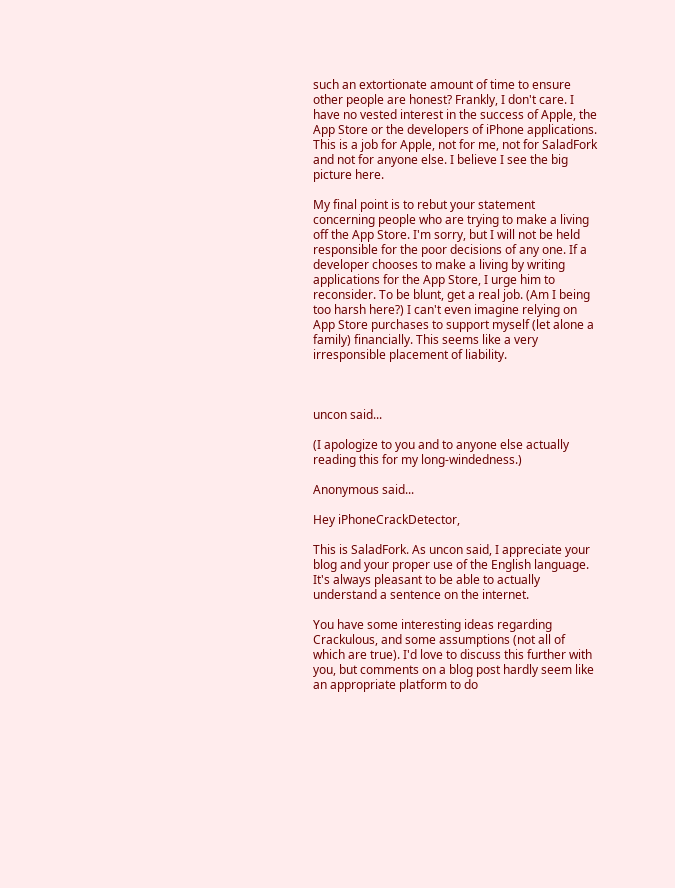such an extortionate amount of time to ensure other people are honest? Frankly, I don't care. I have no vested interest in the success of Apple, the App Store or the developers of iPhone applications. This is a job for Apple, not for me, not for SaladFork and not for anyone else. I believe I see the big picture here.

My final point is to rebut your statement concerning people who are trying to make a living off the App Store. I'm sorry, but I will not be held responsible for the poor decisions of any one. If a developer chooses to make a living by writing applications for the App Store, I urge him to reconsider. To be blunt, get a real job. (Am I being too harsh here?) I can't even imagine relying on App Store purchases to support myself (let alone a family) financially. This seems like a very irresponsible placement of liability.



uncon said...

(I apologize to you and to anyone else actually reading this for my long-windedness.)

Anonymous said...

Hey iPhoneCrackDetector,

This is SaladFork. As uncon said, I appreciate your blog and your proper use of the English language. It's always pleasant to be able to actually understand a sentence on the internet.

You have some interesting ideas regarding Crackulous, and some assumptions (not all of which are true). I'd love to discuss this further with you, but comments on a blog post hardly seem like an appropriate platform to do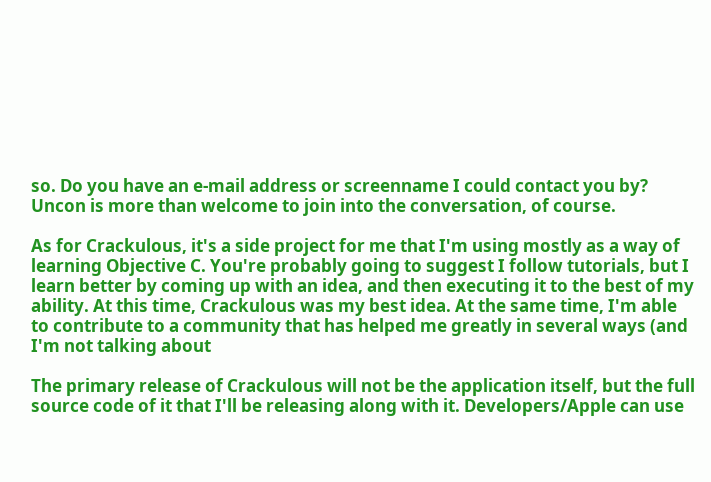so. Do you have an e-mail address or screenname I could contact you by? Uncon is more than welcome to join into the conversation, of course.

As for Crackulous, it's a side project for me that I'm using mostly as a way of learning Objective C. You're probably going to suggest I follow tutorials, but I learn better by coming up with an idea, and then executing it to the best of my ability. At this time, Crackulous was my best idea. At the same time, I'm able to contribute to a community that has helped me greatly in several ways (and I'm not talking about

The primary release of Crackulous will not be the application itself, but the full source code of it that I'll be releasing along with it. Developers/Apple can use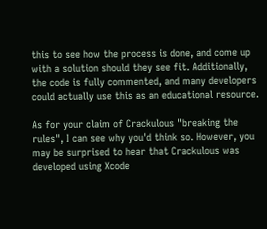this to see how the process is done, and come up with a solution should they see fit. Additionally, the code is fully commented, and many developers could actually use this as an educational resource.

As for your claim of Crackulous "breaking the rules", I can see why you'd think so. However, you may be surprised to hear that Crackulous was developed using Xcode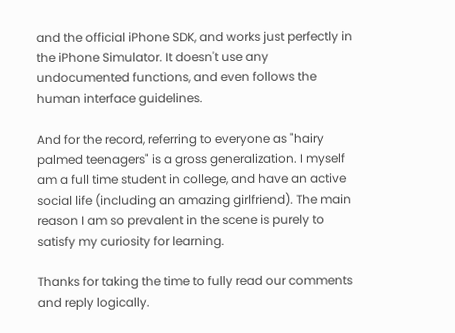and the official iPhone SDK, and works just perfectly in the iPhone Simulator. It doesn't use any undocumented functions, and even follows the human interface guidelines.

And for the record, referring to everyone as "hairy palmed teenagers" is a gross generalization. I myself am a full time student in college, and have an active social life (including an amazing girlfriend). The main reason I am so prevalent in the scene is purely to satisfy my curiosity for learning.

Thanks for taking the time to fully read our comments and reply logically.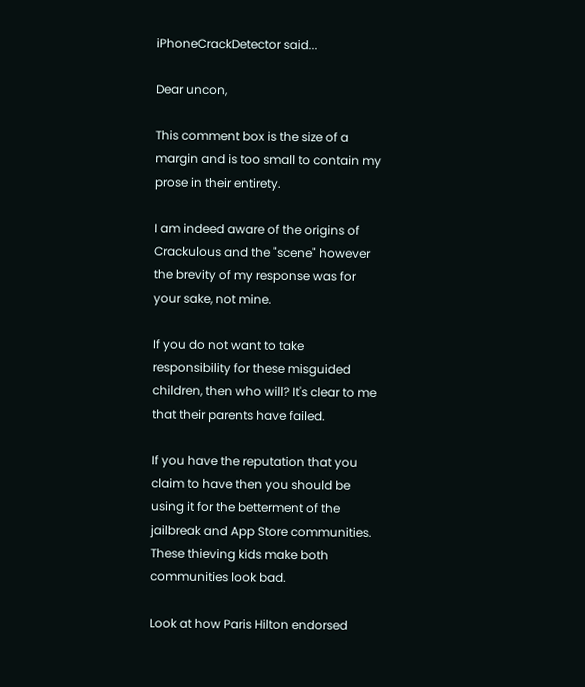iPhoneCrackDetector said...

Dear uncon,

This comment box is the size of a margin and is too small to contain my prose in their entirety.

I am indeed aware of the origins of Crackulous and the "scene" however the brevity of my response was for your sake, not mine.

If you do not want to take responsibility for these misguided children, then who will? It's clear to me that their parents have failed.

If you have the reputation that you claim to have then you should be using it for the betterment of the jailbreak and App Store communities. These thieving kids make both communities look bad.

Look at how Paris Hilton endorsed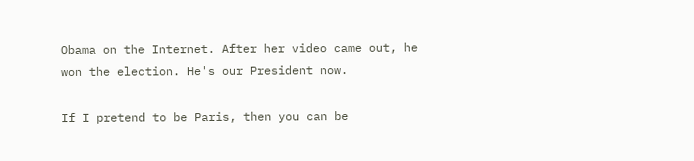Obama on the Internet. After her video came out, he won the election. He's our President now.

If I pretend to be Paris, then you can be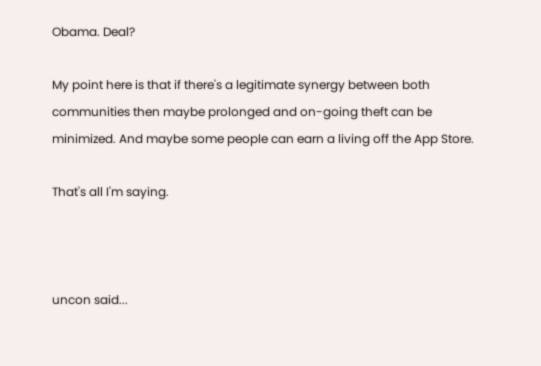Obama. Deal?

My point here is that if there's a legitimate synergy between both communities then maybe prolonged and on-going theft can be minimized. And maybe some people can earn a living off the App Store.

That's all I'm saying.



uncon said...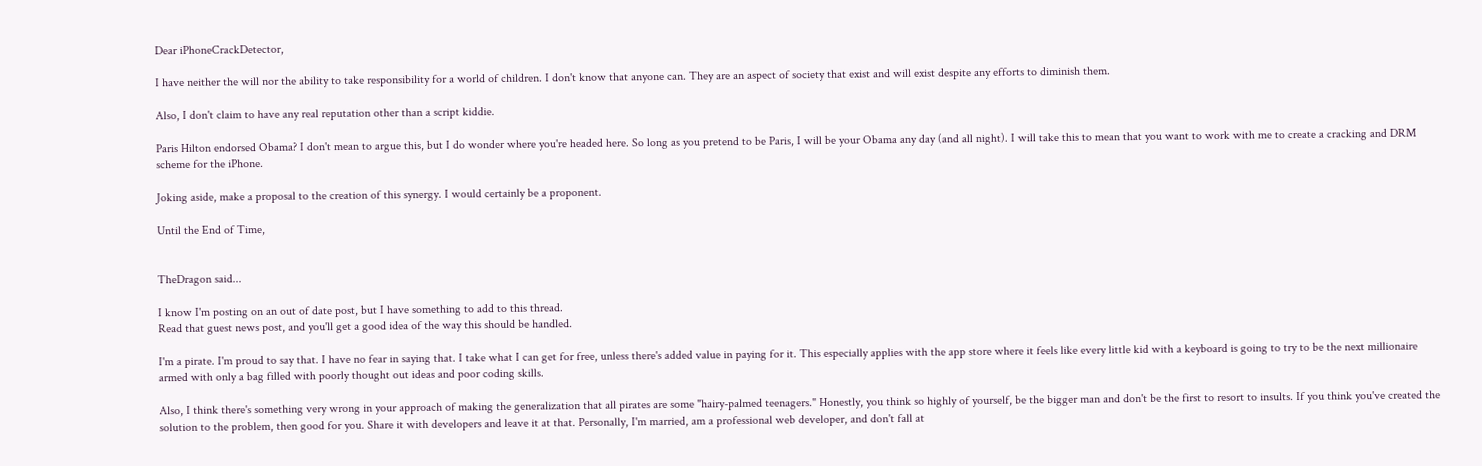Dear iPhoneCrackDetector,

I have neither the will nor the ability to take responsibility for a world of children. I don't know that anyone can. They are an aspect of society that exist and will exist despite any efforts to diminish them.

Also, I don't claim to have any real reputation other than a script kiddie.

Paris Hilton endorsed Obama? I don't mean to argue this, but I do wonder where you're headed here. So long as you pretend to be Paris, I will be your Obama any day (and all night). I will take this to mean that you want to work with me to create a cracking and DRM scheme for the iPhone.

Joking aside, make a proposal to the creation of this synergy. I would certainly be a proponent.

Until the End of Time,


TheDragon said...

I know I'm posting on an out of date post, but I have something to add to this thread.
Read that guest news post, and you'll get a good idea of the way this should be handled.

I'm a pirate. I'm proud to say that. I have no fear in saying that. I take what I can get for free, unless there's added value in paying for it. This especially applies with the app store where it feels like every little kid with a keyboard is going to try to be the next millionaire armed with only a bag filled with poorly thought out ideas and poor coding skills.

Also, I think there's something very wrong in your approach of making the generalization that all pirates are some "hairy-palmed teenagers." Honestly, you think so highly of yourself, be the bigger man and don't be the first to resort to insults. If you think you've created the solution to the problem, then good for you. Share it with developers and leave it at that. Personally, I'm married, am a professional web developer, and don't fall at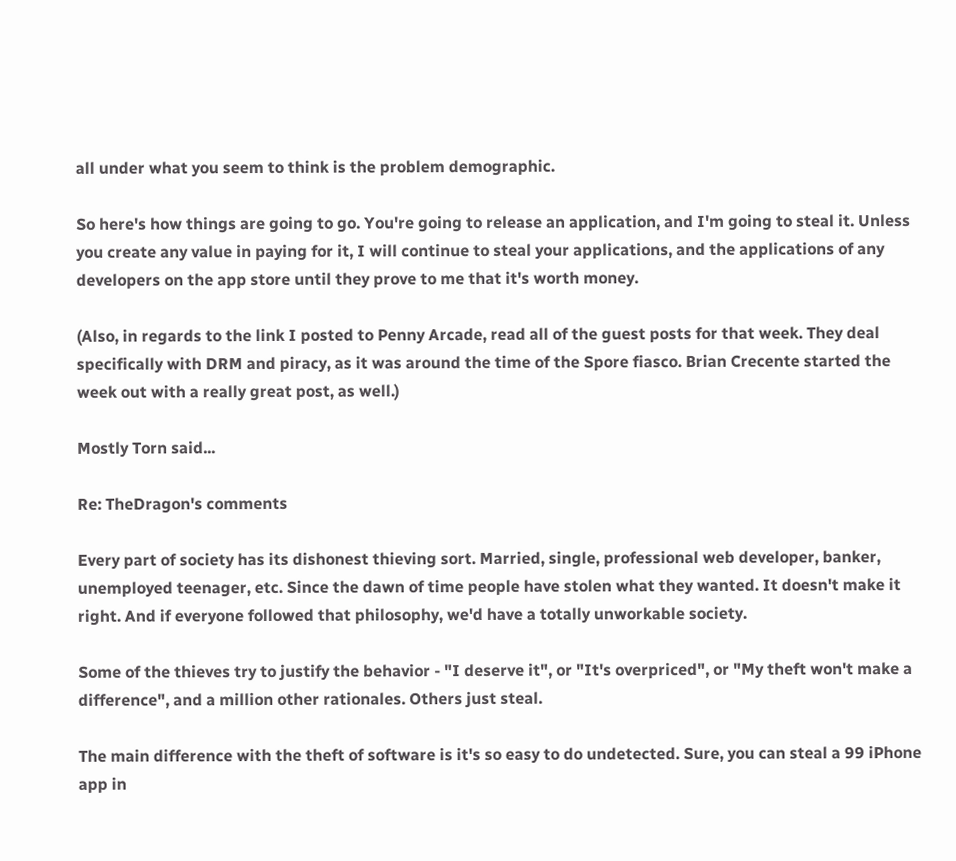all under what you seem to think is the problem demographic.

So here's how things are going to go. You're going to release an application, and I'm going to steal it. Unless you create any value in paying for it, I will continue to steal your applications, and the applications of any developers on the app store until they prove to me that it's worth money.

(Also, in regards to the link I posted to Penny Arcade, read all of the guest posts for that week. They deal specifically with DRM and piracy, as it was around the time of the Spore fiasco. Brian Crecente started the week out with a really great post, as well.)

Mostly Torn said...

Re: TheDragon's comments

Every part of society has its dishonest thieving sort. Married, single, professional web developer, banker, unemployed teenager, etc. Since the dawn of time people have stolen what they wanted. It doesn't make it right. And if everyone followed that philosophy, we'd have a totally unworkable society.

Some of the thieves try to justify the behavior - "I deserve it", or "It's overpriced", or "My theft won't make a difference", and a million other rationales. Others just steal.

The main difference with the theft of software is it's so easy to do undetected. Sure, you can steal a 99 iPhone app in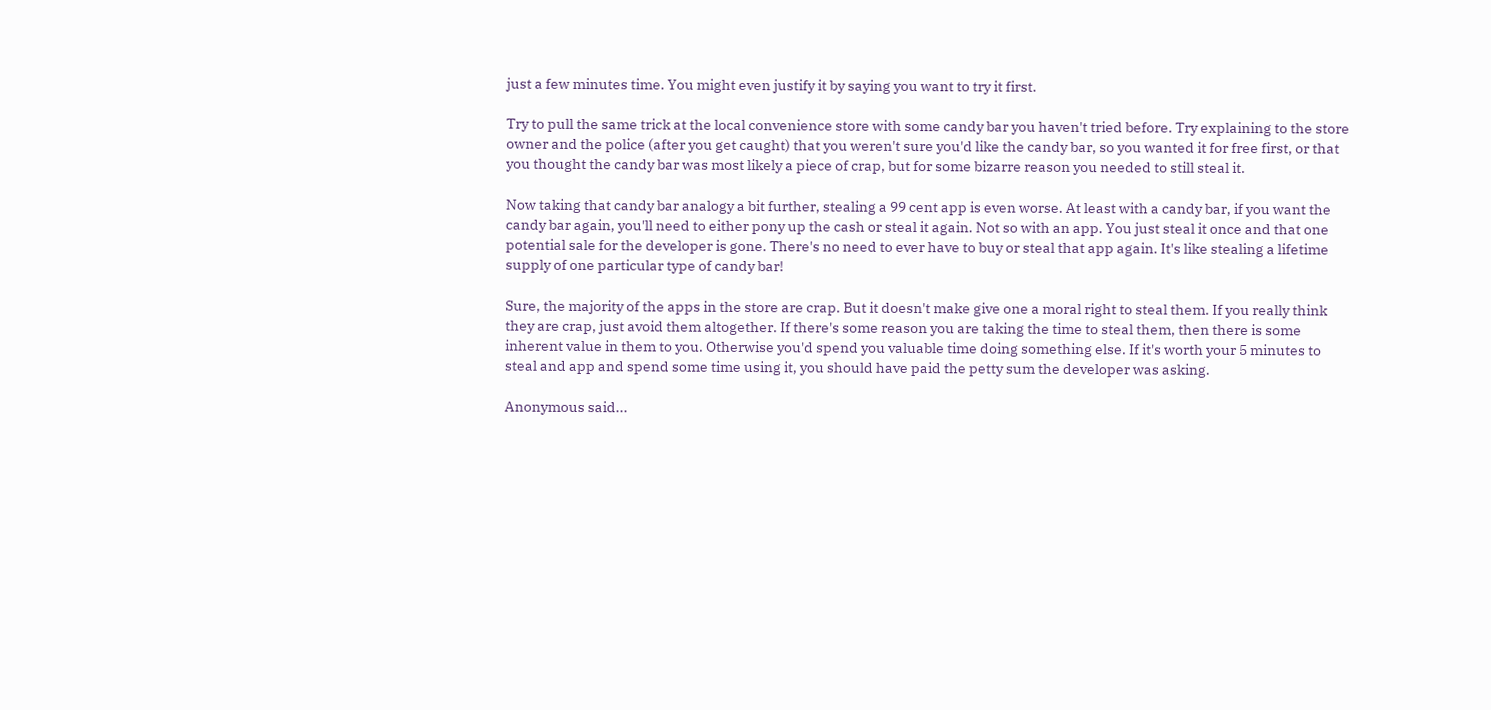just a few minutes time. You might even justify it by saying you want to try it first.

Try to pull the same trick at the local convenience store with some candy bar you haven't tried before. Try explaining to the store owner and the police (after you get caught) that you weren't sure you'd like the candy bar, so you wanted it for free first, or that you thought the candy bar was most likely a piece of crap, but for some bizarre reason you needed to still steal it.

Now taking that candy bar analogy a bit further, stealing a 99 cent app is even worse. At least with a candy bar, if you want the candy bar again, you'll need to either pony up the cash or steal it again. Not so with an app. You just steal it once and that one potential sale for the developer is gone. There's no need to ever have to buy or steal that app again. It's like stealing a lifetime supply of one particular type of candy bar!

Sure, the majority of the apps in the store are crap. But it doesn't make give one a moral right to steal them. If you really think they are crap, just avoid them altogether. If there's some reason you are taking the time to steal them, then there is some inherent value in them to you. Otherwise you'd spend you valuable time doing something else. If it's worth your 5 minutes to steal and app and spend some time using it, you should have paid the petty sum the developer was asking.

Anonymous said...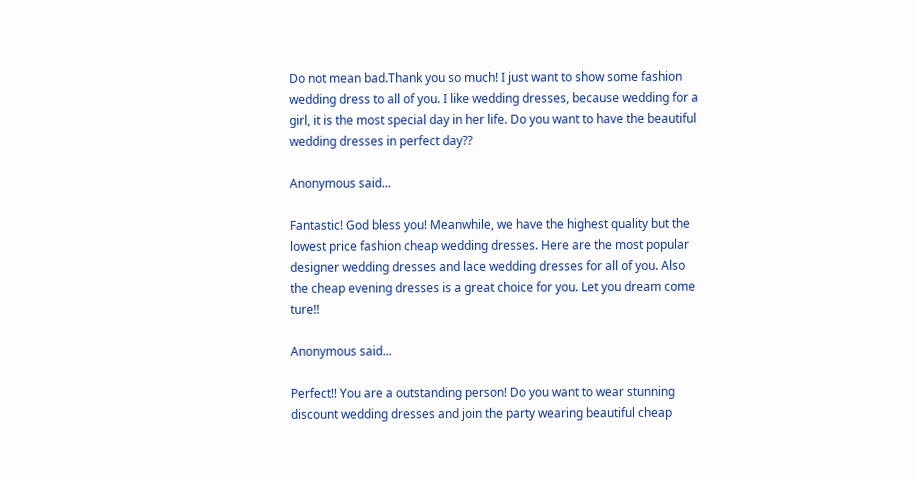Do not mean bad.Thank you so much! I just want to show some fashion wedding dress to all of you. I like wedding dresses, because wedding for a girl, it is the most special day in her life. Do you want to have the beautiful wedding dresses in perfect day??

Anonymous said...

Fantastic! God bless you! Meanwhile, we have the highest quality but the lowest price fashion cheap wedding dresses. Here are the most popular designer wedding dresses and lace wedding dresses for all of you. Also the cheap evening dresses is a great choice for you. Let you dream come ture!!

Anonymous said...

Perfect!! You are a outstanding person! Do you want to wear stunning discount wedding dresses and join the party wearing beautiful cheap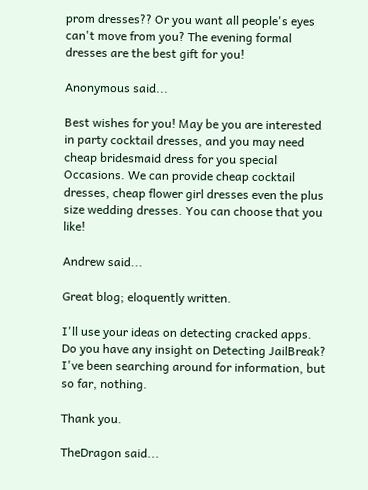prom dresses?? Or you want all people's eyes can't move from you? The evening formal dresses are the best gift for you!

Anonymous said...

Best wishes for you! May be you are interested in party cocktail dresses, and you may need cheap bridesmaid dress for you special Occasions. We can provide cheap cocktail dresses, cheap flower girl dresses even the plus size wedding dresses. You can choose that you like!

Andrew said...

Great blog; eloquently written.

I'll use your ideas on detecting cracked apps. Do you have any insight on Detecting JailBreak? I've been searching around for information, but so far, nothing.

Thank you.

TheDragon said...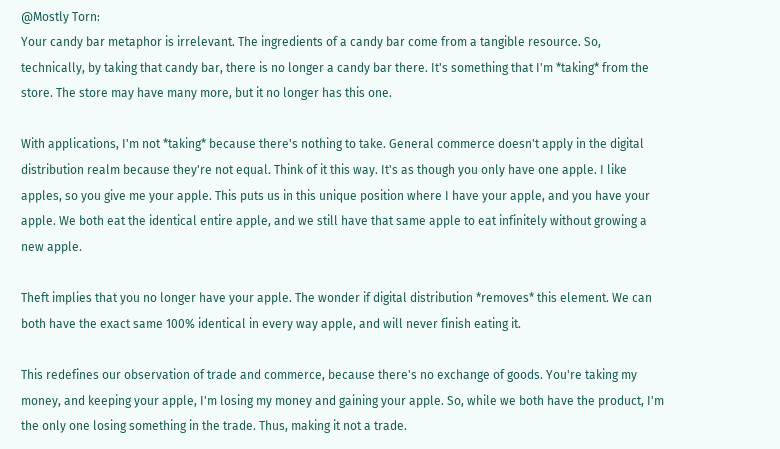@Mostly Torn:
Your candy bar metaphor is irrelevant. The ingredients of a candy bar come from a tangible resource. So, technically, by taking that candy bar, there is no longer a candy bar there. It's something that I'm *taking* from the store. The store may have many more, but it no longer has this one.

With applications, I'm not *taking* because there's nothing to take. General commerce doesn't apply in the digital distribution realm because they're not equal. Think of it this way. It's as though you only have one apple. I like apples, so you give me your apple. This puts us in this unique position where I have your apple, and you have your apple. We both eat the identical entire apple, and we still have that same apple to eat infinitely without growing a new apple.

Theft implies that you no longer have your apple. The wonder if digital distribution *removes* this element. We can both have the exact same 100% identical in every way apple, and will never finish eating it.

This redefines our observation of trade and commerce, because there's no exchange of goods. You're taking my money, and keeping your apple, I'm losing my money and gaining your apple. So, while we both have the product, I'm the only one losing something in the trade. Thus, making it not a trade.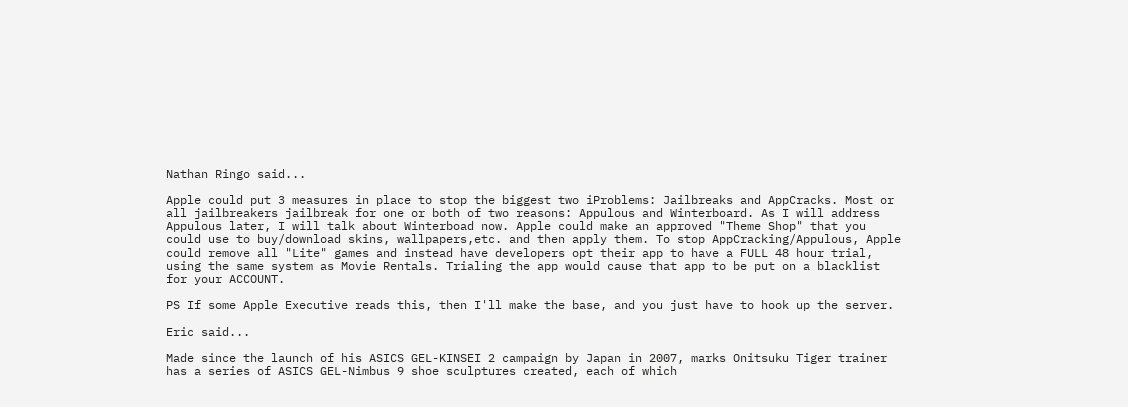Nathan Ringo said...

Apple could put 3 measures in place to stop the biggest two iProblems: Jailbreaks and AppCracks. Most or all jailbreakers jailbreak for one or both of two reasons: Appulous and Winterboard. As I will address Appulous later, I will talk about Winterboad now. Apple could make an approved "Theme Shop" that you could use to buy/download skins, wallpapers,etc. and then apply them. To stop AppCracking/Appulous, Apple could remove all "Lite" games and instead have developers opt their app to have a FULL 48 hour trial, using the same system as Movie Rentals. Trialing the app would cause that app to be put on a blacklist for your ACCOUNT.

PS If some Apple Executive reads this, then I'll make the base, and you just have to hook up the server.

Eric said...

Made since the launch of his ASICS GEL-KINSEI 2 campaign by Japan in 2007, marks Onitsuku Tiger trainer has a series of ASICS GEL-Nimbus 9 shoe sculptures created, each of which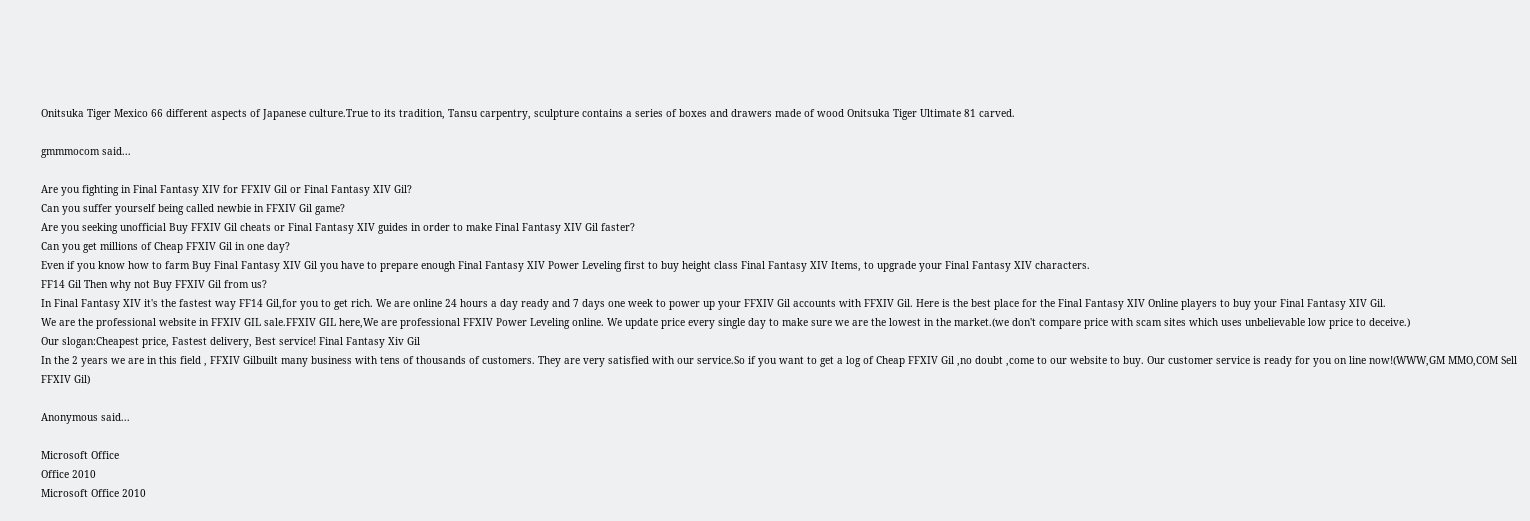Onitsuka Tiger Mexico 66 different aspects of Japanese culture.True to its tradition, Tansu carpentry, sculpture contains a series of boxes and drawers made of wood Onitsuka Tiger Ultimate 81 carved.

gmmmocom said...

Are you fighting in Final Fantasy XIV for FFXIV Gil or Final Fantasy XIV Gil?
Can you suffer yourself being called newbie in FFXIV Gil game?
Are you seeking unofficial Buy FFXIV Gil cheats or Final Fantasy XIV guides in order to make Final Fantasy XIV Gil faster?
Can you get millions of Cheap FFXIV Gil in one day?
Even if you know how to farm Buy Final Fantasy XIV Gil you have to prepare enough Final Fantasy XIV Power Leveling first to buy height class Final Fantasy XIV Items, to upgrade your Final Fantasy XIV characters.
FF14 Gil Then why not Buy FFXIV Gil from us?
In Final Fantasy XIV it's the fastest way FF14 Gil,for you to get rich. We are online 24 hours a day ready and 7 days one week to power up your FFXIV Gil accounts with FFXIV Gil. Here is the best place for the Final Fantasy XIV Online players to buy your Final Fantasy XIV Gil.
We are the professional website in FFXIV GIL sale.FFXIV GIL here,We are professional FFXIV Power Leveling online. We update price every single day to make sure we are the lowest in the market.(we don't compare price with scam sites which uses unbelievable low price to deceive.)
Our slogan:Cheapest price, Fastest delivery, Best service! Final Fantasy Xiv Gil
In the 2 years we are in this field , FFXIV Gilbuilt many business with tens of thousands of customers. They are very satisfied with our service.So if you want to get a log of Cheap FFXIV Gil ,no doubt ,come to our website to buy. Our customer service is ready for you on line now!(WWW,GM MMO,COM Sell FFXIV Gil)

Anonymous said...

Microsoft Office
Office 2010
Microsoft Office 2010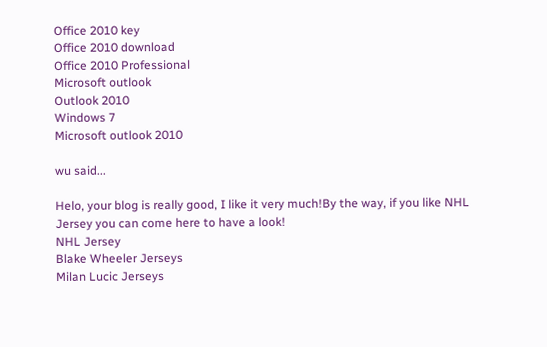Office 2010 key
Office 2010 download
Office 2010 Professional
Microsoft outlook
Outlook 2010
Windows 7
Microsoft outlook 2010

wu said...

Helo, your blog is really good, I like it very much!By the way, if you like NHL Jersey you can come here to have a look!
NHL Jersey
Blake Wheeler Jerseys
Milan Lucic Jerseys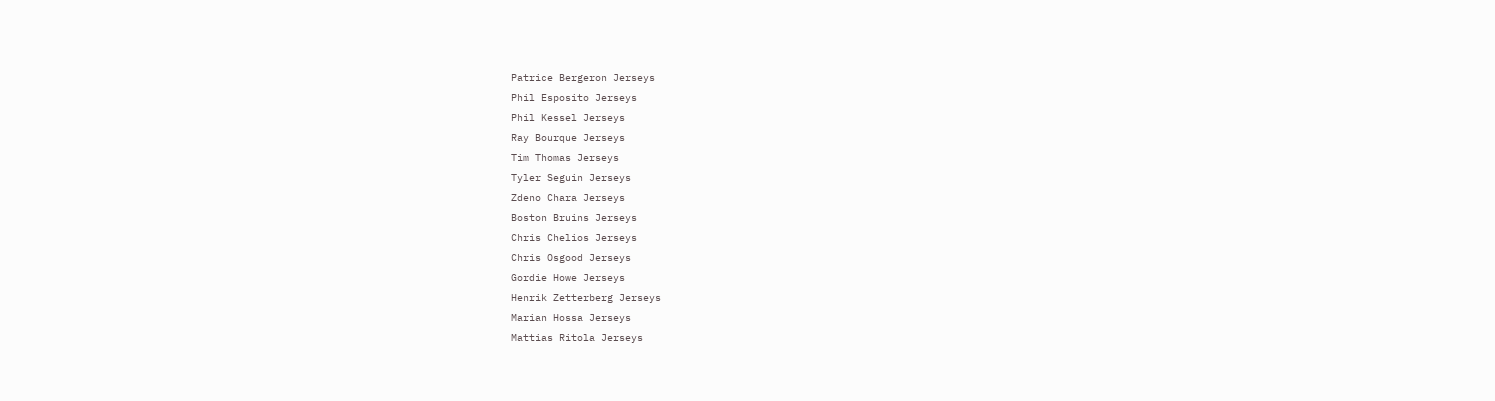Patrice Bergeron Jerseys
Phil Esposito Jerseys
Phil Kessel Jerseys
Ray Bourque Jerseys
Tim Thomas Jerseys
Tyler Seguin Jerseys
Zdeno Chara Jerseys
Boston Bruins Jerseys
Chris Chelios Jerseys
Chris Osgood Jerseys
Gordie Howe Jerseys
Henrik Zetterberg Jerseys
Marian Hossa Jerseys
Mattias Ritola Jerseys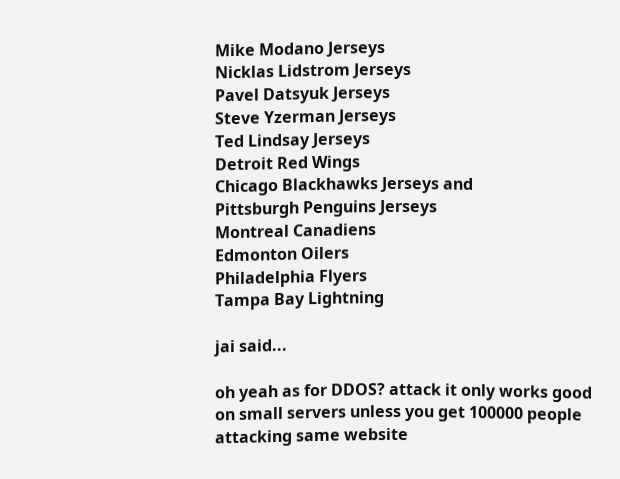Mike Modano Jerseys
Nicklas Lidstrom Jerseys
Pavel Datsyuk Jerseys
Steve Yzerman Jerseys
Ted Lindsay Jerseys
Detroit Red Wings
Chicago Blackhawks Jerseys and
Pittsburgh Penguins Jerseys
Montreal Canadiens
Edmonton Oilers
Philadelphia Flyers
Tampa Bay Lightning

jai said...

oh yeah as for DDOS? attack it only works good on small servers unless you get 100000 people attacking same website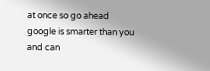at once so go ahead google is smarter than you and can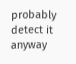probably detect it anyway